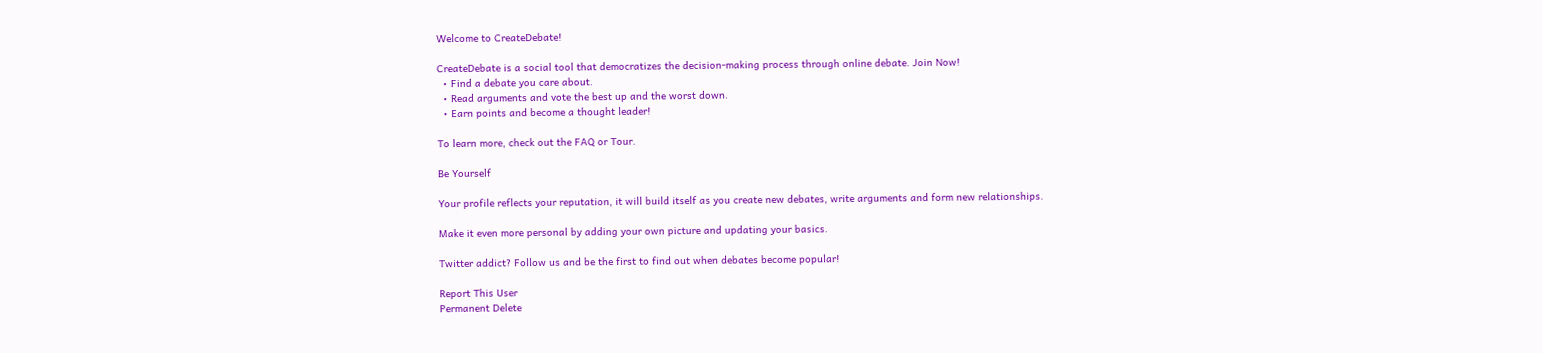Welcome to CreateDebate!

CreateDebate is a social tool that democratizes the decision-making process through online debate. Join Now!
  • Find a debate you care about.
  • Read arguments and vote the best up and the worst down.
  • Earn points and become a thought leader!

To learn more, check out the FAQ or Tour.

Be Yourself

Your profile reflects your reputation, it will build itself as you create new debates, write arguments and form new relationships.

Make it even more personal by adding your own picture and updating your basics.

Twitter addict? Follow us and be the first to find out when debates become popular!

Report This User
Permanent Delete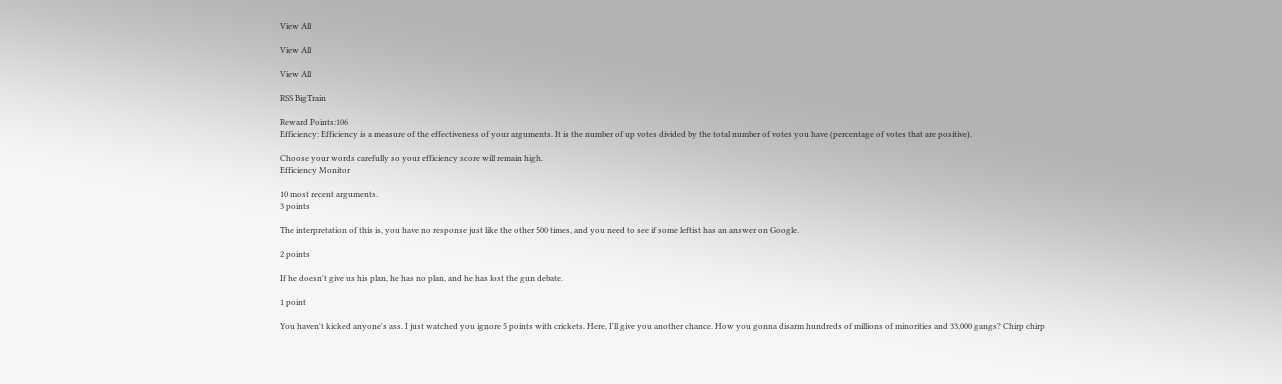View All

View All

View All

RSS BigTrain

Reward Points:106
Efficiency: Efficiency is a measure of the effectiveness of your arguments. It is the number of up votes divided by the total number of votes you have (percentage of votes that are positive).

Choose your words carefully so your efficiency score will remain high.
Efficiency Monitor

10 most recent arguments.
3 points

The interpretation of this is, you have no response just like the other 500 times, and you need to see if some leftist has an answer on Google.

2 points

If he doesn't give us his plan, he has no plan, and he has lost the gun debate.

1 point

You haven't kicked anyone's ass. I just watched you ignore 5 points with crickets. Here, I'll give you another chance. How you gonna disarm hundreds of millions of minorities and 33,000 gangs? Chirp chirp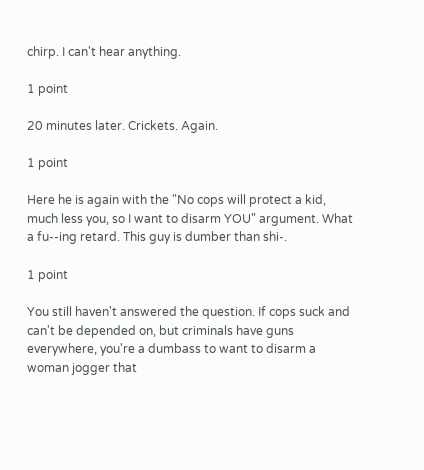chirp. I can't hear anything.

1 point

20 minutes later. Crickets. Again.

1 point

Here he is again with the "No cops will protect a kid, much less you, so I want to disarm YOU" argument. What a fu--ing retard. This guy is dumber than shi-.

1 point

You still haven't answered the question. If cops suck and can't be depended on, but criminals have guns everywhere, you're a dumbass to want to disarm a woman jogger that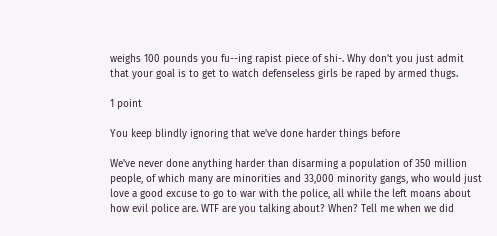weighs 100 pounds you fu--ing rapist piece of shi-. Why don't you just admit that your goal is to get to watch defenseless girls be raped by armed thugs.

1 point

You keep blindly ignoring that we've done harder things before

We've never done anything harder than disarming a population of 350 million people, of which many are minorities and 33,000 minority gangs, who would just love a good excuse to go to war with the police, all while the left moans about how evil police are. WTF are you talking about? When? Tell me when we did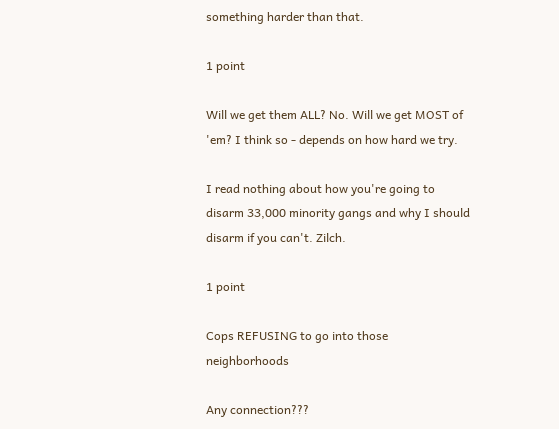something harder than that.

1 point

Will we get them ALL? No. Will we get MOST of 'em? I think so - depends on how hard we try.

I read nothing about how you're going to disarm 33,000 minority gangs and why I should disarm if you can't. Zilch.

1 point

Cops REFUSING to go into those neighborhoods

Any connection???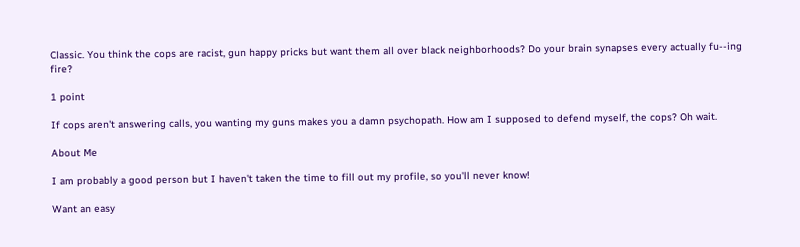Classic. You think the cops are racist, gun happy pricks but want them all over black neighborhoods? Do your brain synapses every actually fu--ing fire?

1 point

If cops aren't answering calls, you wanting my guns makes you a damn psychopath. How am I supposed to defend myself, the cops? Oh wait.

About Me

I am probably a good person but I haven't taken the time to fill out my profile, so you'll never know!

Want an easy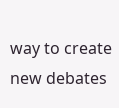way to create new debates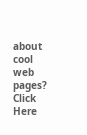about cool web pages? Click Here